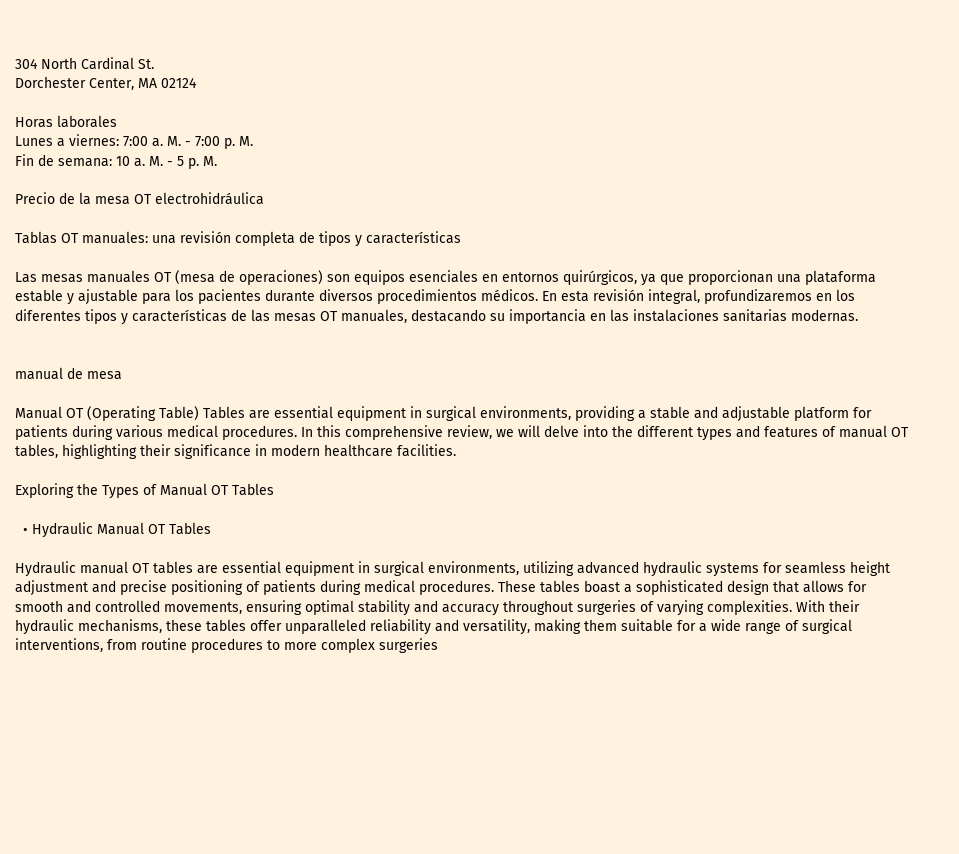304 North Cardinal St.
Dorchester Center, MA 02124

Horas laborales
Lunes a viernes: 7:00 a. M. - 7:00 p. M.
Fin de semana: 10 a. M. - 5 p. M.

Precio de la mesa OT electrohidráulica

Tablas OT manuales: una revisión completa de tipos y características

Las mesas manuales OT (mesa de operaciones) son equipos esenciales en entornos quirúrgicos, ya que proporcionan una plataforma estable y ajustable para los pacientes durante diversos procedimientos médicos. En esta revisión integral, profundizaremos en los diferentes tipos y características de las mesas OT manuales, destacando su importancia en las instalaciones sanitarias modernas.


manual de mesa

Manual OT (Operating Table) Tables are essential equipment in surgical environments, providing a stable and adjustable platform for patients during various medical procedures. In this comprehensive review, we will delve into the different types and features of manual OT tables, highlighting their significance in modern healthcare facilities.

Exploring the Types of Manual OT Tables

  • Hydraulic Manual OT Tables

Hydraulic manual OT tables are essential equipment in surgical environments, utilizing advanced hydraulic systems for seamless height adjustment and precise positioning of patients during medical procedures. These tables boast a sophisticated design that allows for smooth and controlled movements, ensuring optimal stability and accuracy throughout surgeries of varying complexities. With their hydraulic mechanisms, these tables offer unparalleled reliability and versatility, making them suitable for a wide range of surgical interventions, from routine procedures to more complex surgeries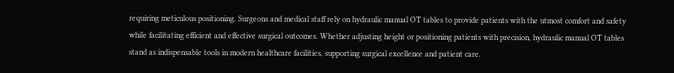requiring meticulous positioning. Surgeons and medical staff rely on hydraulic manual OT tables to provide patients with the utmost comfort and safety while facilitating efficient and effective surgical outcomes. Whether adjusting height or positioning patients with precision, hydraulic manual OT tables stand as indispensable tools in modern healthcare facilities, supporting surgical excellence and patient care.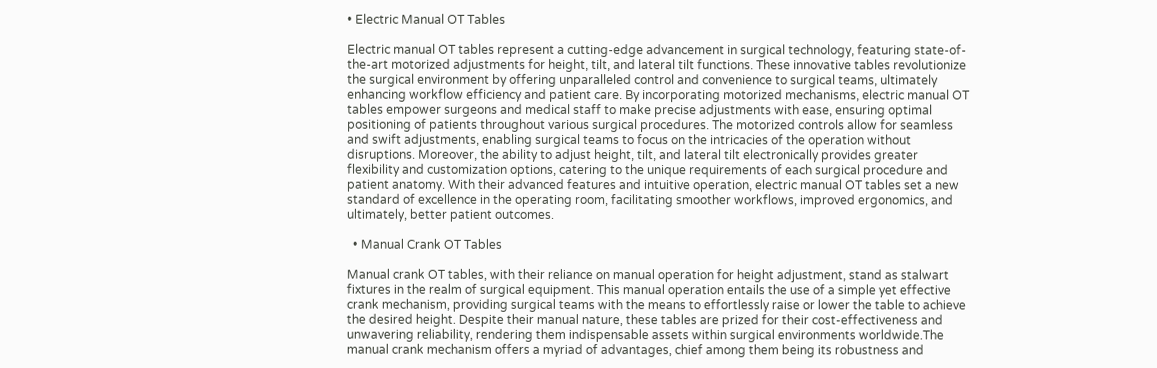• Electric Manual OT Tables

Electric manual OT tables represent a cutting-edge advancement in surgical technology, featuring state-of-the-art motorized adjustments for height, tilt, and lateral tilt functions. These innovative tables revolutionize the surgical environment by offering unparalleled control and convenience to surgical teams, ultimately enhancing workflow efficiency and patient care. By incorporating motorized mechanisms, electric manual OT tables empower surgeons and medical staff to make precise adjustments with ease, ensuring optimal positioning of patients throughout various surgical procedures. The motorized controls allow for seamless and swift adjustments, enabling surgical teams to focus on the intricacies of the operation without disruptions. Moreover, the ability to adjust height, tilt, and lateral tilt electronically provides greater flexibility and customization options, catering to the unique requirements of each surgical procedure and patient anatomy. With their advanced features and intuitive operation, electric manual OT tables set a new standard of excellence in the operating room, facilitating smoother workflows, improved ergonomics, and ultimately, better patient outcomes.

  • Manual Crank OT Tables

Manual crank OT tables, with their reliance on manual operation for height adjustment, stand as stalwart fixtures in the realm of surgical equipment. This manual operation entails the use of a simple yet effective crank mechanism, providing surgical teams with the means to effortlessly raise or lower the table to achieve the desired height. Despite their manual nature, these tables are prized for their cost-effectiveness and unwavering reliability, rendering them indispensable assets within surgical environments worldwide.The manual crank mechanism offers a myriad of advantages, chief among them being its robustness and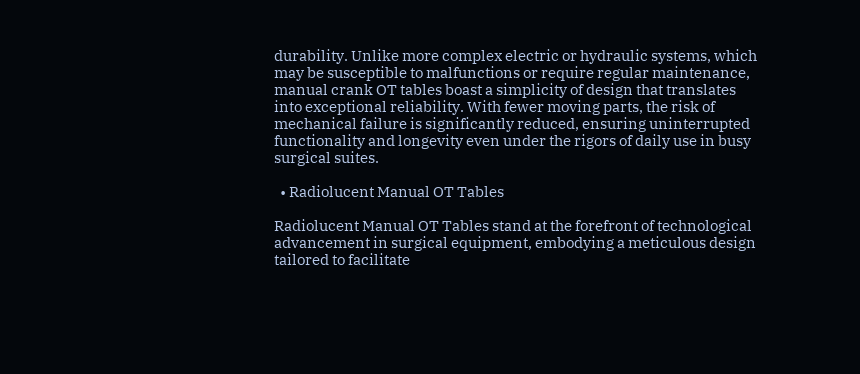durability. Unlike more complex electric or hydraulic systems, which may be susceptible to malfunctions or require regular maintenance, manual crank OT tables boast a simplicity of design that translates into exceptional reliability. With fewer moving parts, the risk of mechanical failure is significantly reduced, ensuring uninterrupted functionality and longevity even under the rigors of daily use in busy surgical suites.

  • Radiolucent Manual OT Tables

Radiolucent Manual OT Tables stand at the forefront of technological advancement in surgical equipment, embodying a meticulous design tailored to facilitate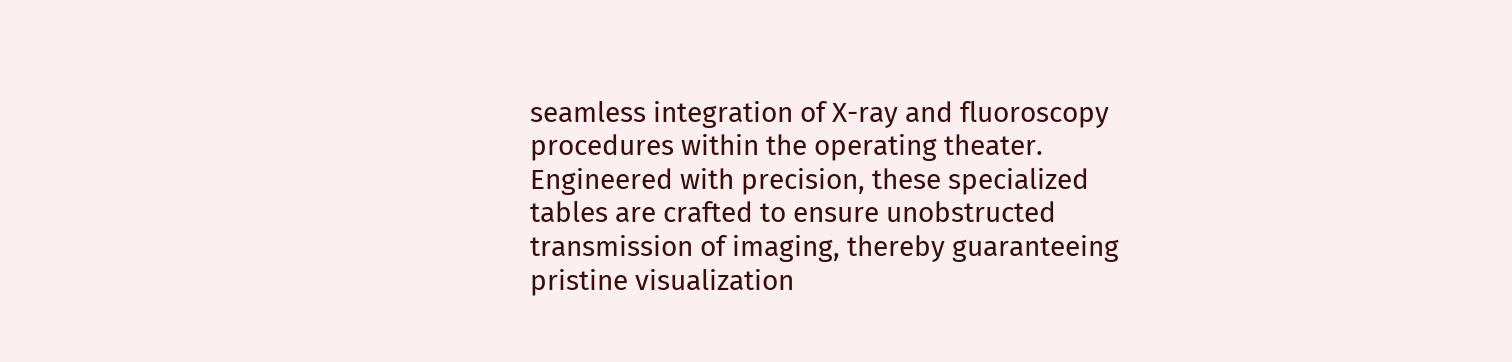seamless integration of X-ray and fluoroscopy procedures within the operating theater. Engineered with precision, these specialized tables are crafted to ensure unobstructed transmission of imaging, thereby guaranteeing pristine visualization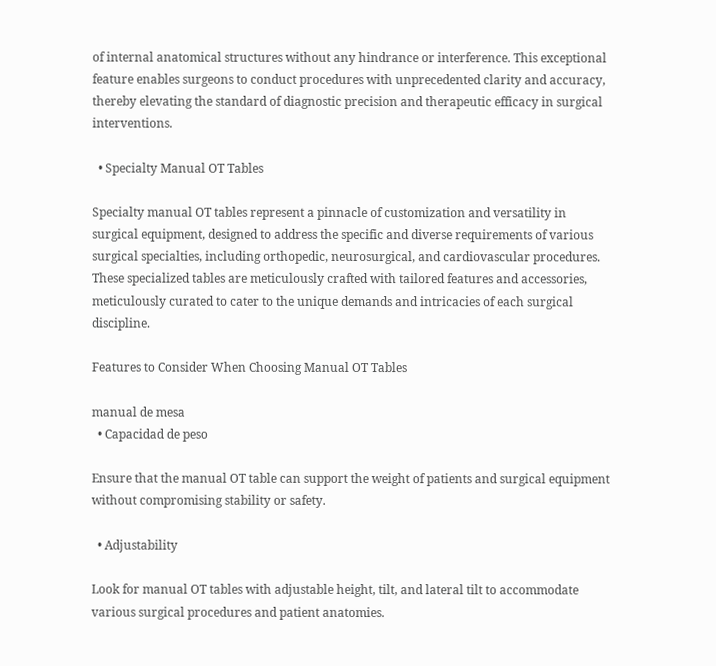of internal anatomical structures without any hindrance or interference. This exceptional feature enables surgeons to conduct procedures with unprecedented clarity and accuracy, thereby elevating the standard of diagnostic precision and therapeutic efficacy in surgical interventions.

  • Specialty Manual OT Tables

Specialty manual OT tables represent a pinnacle of customization and versatility in surgical equipment, designed to address the specific and diverse requirements of various surgical specialties, including orthopedic, neurosurgical, and cardiovascular procedures. These specialized tables are meticulously crafted with tailored features and accessories, meticulously curated to cater to the unique demands and intricacies of each surgical discipline.

Features to Consider When Choosing Manual OT Tables

manual de mesa
  • Capacidad de peso

Ensure that the manual OT table can support the weight of patients and surgical equipment without compromising stability or safety.

  • Adjustability

Look for manual OT tables with adjustable height, tilt, and lateral tilt to accommodate various surgical procedures and patient anatomies.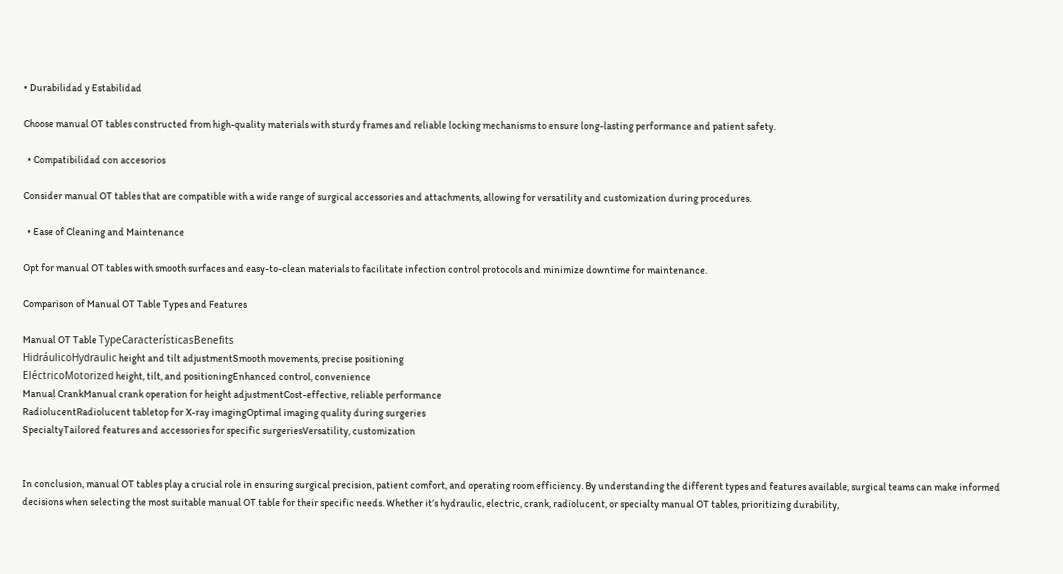• Durabilidad y Estabilidad

Choose manual OT tables constructed from high-quality materials with sturdy frames and reliable locking mechanisms to ensure long-lasting performance and patient safety.

  • Compatibilidad con accesorios

Consider manual OT tables that are compatible with a wide range of surgical accessories and attachments, allowing for versatility and customization during procedures.

  • Ease of Cleaning and Maintenance

Opt for manual OT tables with smooth surfaces and easy-to-clean materials to facilitate infection control protocols and minimize downtime for maintenance.

Comparison of Manual OT Table Types and Features

Manual OT Table TypeCaracterísticasBenefits
HidráulicoHydraulic height and tilt adjustmentSmooth movements, precise positioning
EléctricoMotorized height, tilt, and positioningEnhanced control, convenience
Manual CrankManual crank operation for height adjustmentCost-effective, reliable performance
RadiolucentRadiolucent tabletop for X-ray imagingOptimal imaging quality during surgeries
SpecialtyTailored features and accessories for specific surgeriesVersatility, customization


In conclusion, manual OT tables play a crucial role in ensuring surgical precision, patient comfort, and operating room efficiency. By understanding the different types and features available, surgical teams can make informed decisions when selecting the most suitable manual OT table for their specific needs. Whether it’s hydraulic, electric, crank, radiolucent, or specialty manual OT tables, prioritizing durability,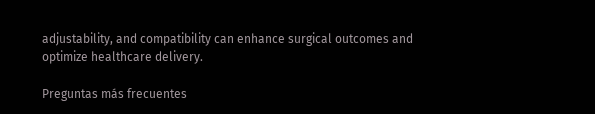adjustability, and compatibility can enhance surgical outcomes and optimize healthcare delivery.

Preguntas más frecuentes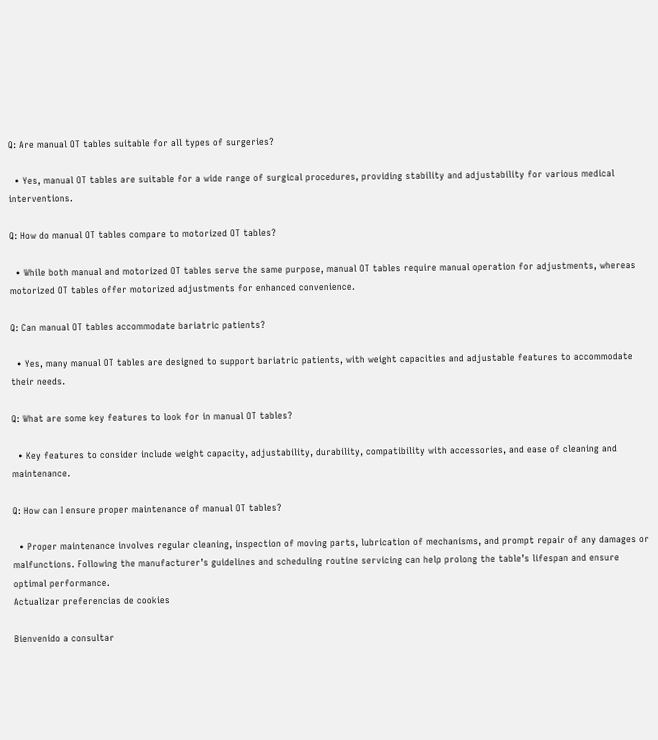Q: Are manual OT tables suitable for all types of surgeries?

  • Yes, manual OT tables are suitable for a wide range of surgical procedures, providing stability and adjustability for various medical interventions.

Q: How do manual OT tables compare to motorized OT tables?

  • While both manual and motorized OT tables serve the same purpose, manual OT tables require manual operation for adjustments, whereas motorized OT tables offer motorized adjustments for enhanced convenience.

Q: Can manual OT tables accommodate bariatric patients?

  • Yes, many manual OT tables are designed to support bariatric patients, with weight capacities and adjustable features to accommodate their needs.

Q: What are some key features to look for in manual OT tables?

  • Key features to consider include weight capacity, adjustability, durability, compatibility with accessories, and ease of cleaning and maintenance.

Q: How can I ensure proper maintenance of manual OT tables?

  • Proper maintenance involves regular cleaning, inspection of moving parts, lubrication of mechanisms, and prompt repair of any damages or malfunctions. Following the manufacturer’s guidelines and scheduling routine servicing can help prolong the table’s lifespan and ensure optimal performance.
Actualizar preferencias de cookies

Bienvenido a consultar